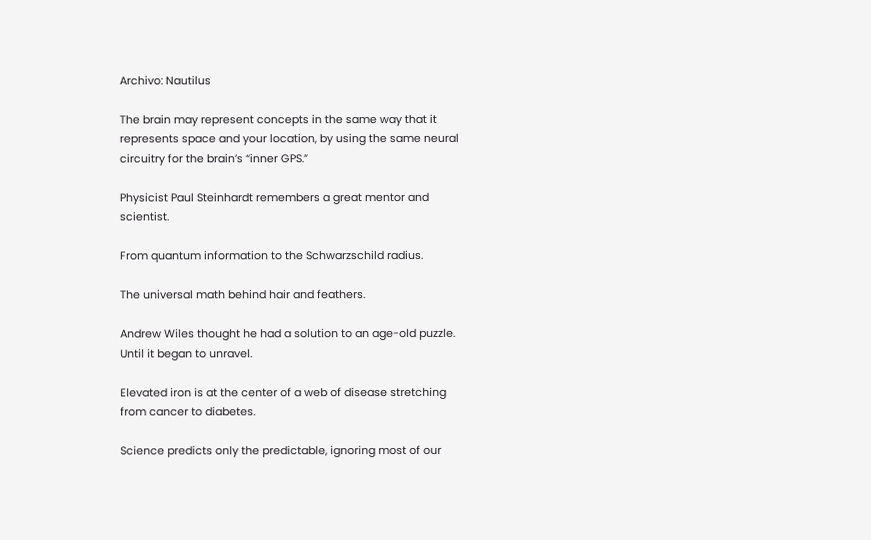Archivo: Nautilus

The brain may represent concepts in the same way that it represents space and your location, by using the same neural circuitry for the brain’s “inner GPS.”

Physicist Paul Steinhardt remembers a great mentor and scientist.

From quantum information to the Schwarzschild radius.

The universal math behind hair and feathers.

Andrew Wiles thought he had a solution to an age-old puzzle. Until it began to unravel.

Elevated iron is at the center of a web of disease stretching from cancer to diabetes.

Science predicts only the predictable, ignoring most of our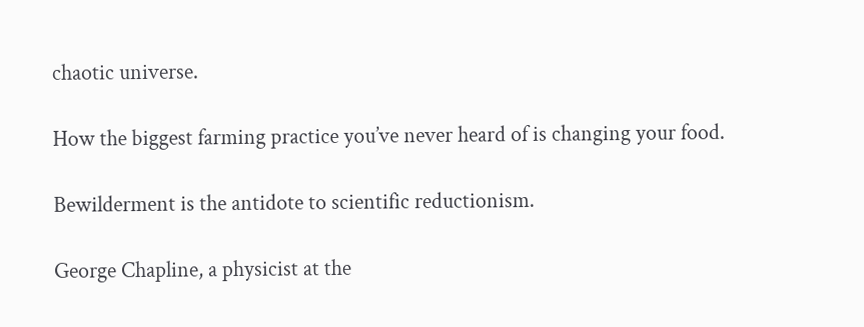chaotic universe.

How the biggest farming practice you’ve never heard of is changing your food.

Bewilderment is the antidote to scientific reductionism.

George Chapline, a physicist at the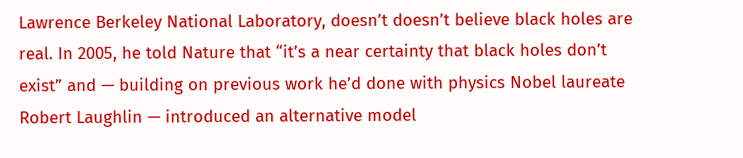Lawrence Berkeley National Laboratory, doesn’t doesn’t believe black holes are real. In 2005, he told Nature that “it’s a near certainty that black holes don’t exist” and — building on previous work he’d done with physics Nobel laureate Robert Laughlin — introduced an alternative model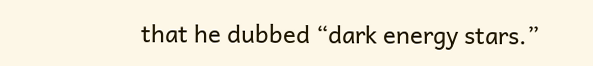that he dubbed “dark energy stars.”